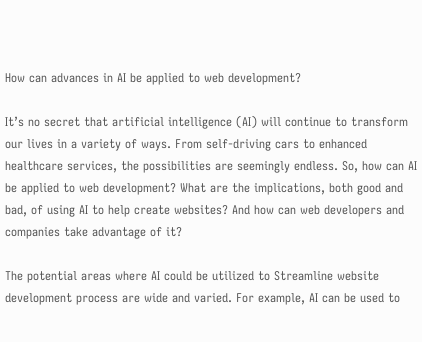How can advances in AI be applied to web development?

It’s no secret that artificial intelligence (AI) will continue to transform our lives in a variety of ways. From self-driving cars to enhanced healthcare services, the possibilities are seemingly endless. So, how can AI be applied to web development? What are the implications, both good and bad, of using AI to help create websites? And how can web developers and companies take advantage of it?

The potential areas where AI could be utilized to Streamline website development process are wide and varied. For example, AI can be used to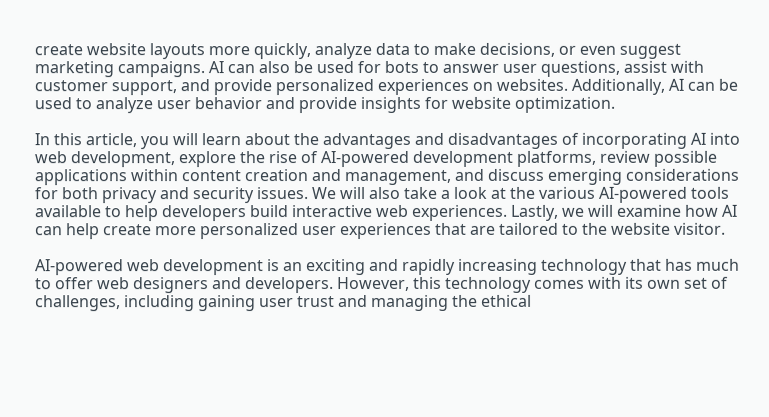create website layouts more quickly, analyze data to make decisions, or even suggest marketing campaigns. AI can also be used for bots to answer user questions, assist with customer support, and provide personalized experiences on websites. Additionally, AI can be used to analyze user behavior and provide insights for website optimization.

In this article, you will learn about the advantages and disadvantages of incorporating AI into web development, explore the rise of AI-powered development platforms, review possible applications within content creation and management, and discuss emerging considerations for both privacy and security issues. We will also take a look at the various AI-powered tools available to help developers build interactive web experiences. Lastly, we will examine how AI can help create more personalized user experiences that are tailored to the website visitor.

AI-powered web development is an exciting and rapidly increasing technology that has much to offer web designers and developers. However, this technology comes with its own set of challenges, including gaining user trust and managing the ethical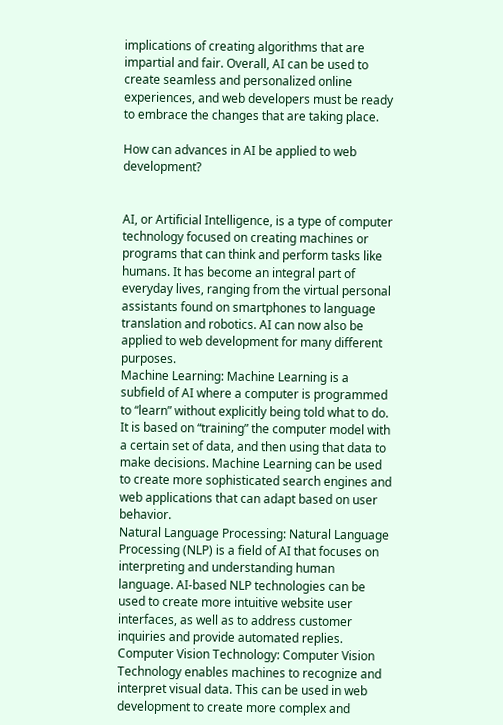implications of creating algorithms that are impartial and fair. Overall, AI can be used to create seamless and personalized online experiences, and web developers must be ready to embrace the changes that are taking place.

How can advances in AI be applied to web development?


AI, or Artificial Intelligence, is a type of computer technology focused on creating machines or programs that can think and perform tasks like humans. It has become an integral part of everyday lives, ranging from the virtual personal assistants found on smartphones to language translation and robotics. AI can now also be applied to web development for many different purposes.
Machine Learning: Machine Learning is a subfield of AI where a computer is programmed to “learn” without explicitly being told what to do. It is based on “training” the computer model with a certain set of data, and then using that data to make decisions. Machine Learning can be used to create more sophisticated search engines and web applications that can adapt based on user behavior.
Natural Language Processing: Natural Language Processing (NLP) is a field of AI that focuses on interpreting and understanding human language. AI-based NLP technologies can be used to create more intuitive website user interfaces, as well as to address customer inquiries and provide automated replies.
Computer Vision Technology: Computer Vision Technology enables machines to recognize and interpret visual data. This can be used in web development to create more complex and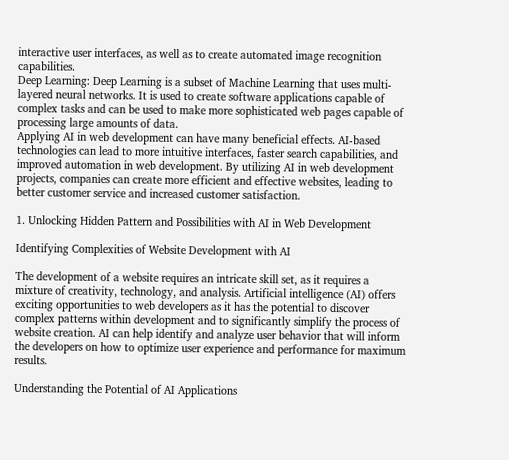interactive user interfaces, as well as to create automated image recognition capabilities.
Deep Learning: Deep Learning is a subset of Machine Learning that uses multi-layered neural networks. It is used to create software applications capable of complex tasks and can be used to make more sophisticated web pages capable of processing large amounts of data.
Applying AI in web development can have many beneficial effects. AI-based technologies can lead to more intuitive interfaces, faster search capabilities, and improved automation in web development. By utilizing AI in web development projects, companies can create more efficient and effective websites, leading to better customer service and increased customer satisfaction.

1. Unlocking Hidden Pattern and Possibilities with AI in Web Development

Identifying Complexities of Website Development with AI

The development of a website requires an intricate skill set, as it requires a mixture of creativity, technology, and analysis. Artificial intelligence (AI) offers exciting opportunities to web developers as it has the potential to discover complex patterns within development and to significantly simplify the process of website creation. AI can help identify and analyze user behavior that will inform the developers on how to optimize user experience and performance for maximum results.

Understanding the Potential of AI Applications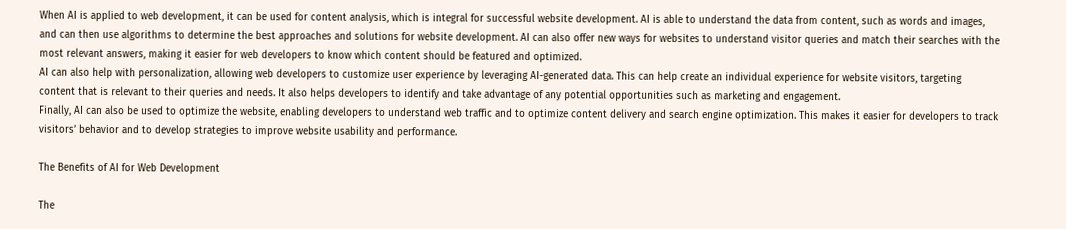When AI is applied to web development, it can be used for content analysis, which is integral for successful website development. AI is able to understand the data from content, such as words and images, and can then use algorithms to determine the best approaches and solutions for website development. AI can also offer new ways for websites to understand visitor queries and match their searches with the most relevant answers, making it easier for web developers to know which content should be featured and optimized.
AI can also help with personalization, allowing web developers to customize user experience by leveraging AI-generated data. This can help create an individual experience for website visitors, targeting content that is relevant to their queries and needs. It also helps developers to identify and take advantage of any potential opportunities such as marketing and engagement.
Finally, AI can also be used to optimize the website, enabling developers to understand web traffic and to optimize content delivery and search engine optimization. This makes it easier for developers to track visitors’ behavior and to develop strategies to improve website usability and performance.

The Benefits of AI for Web Development

The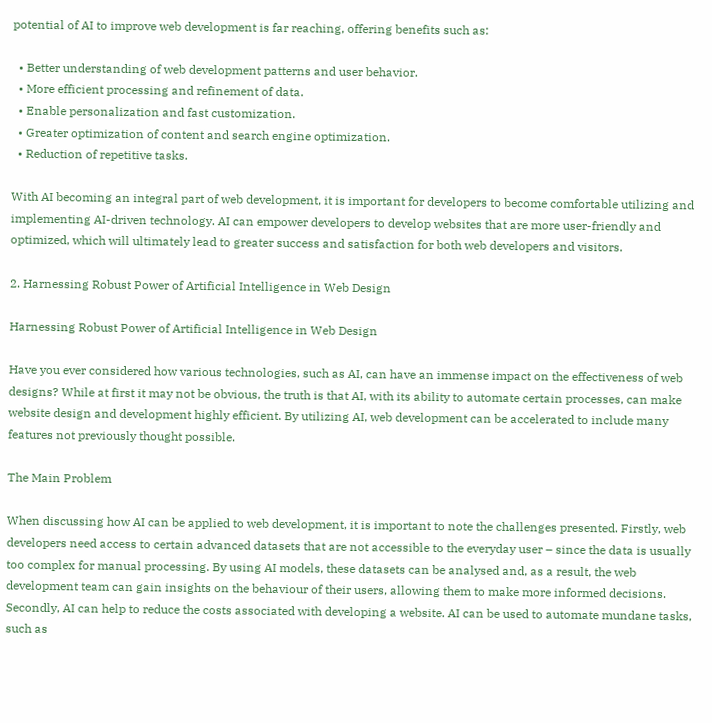potential of AI to improve web development is far reaching, offering benefits such as:

  • Better understanding of web development patterns and user behavior.
  • More efficient processing and refinement of data.
  • Enable personalization and fast customization.
  • Greater optimization of content and search engine optimization.
  • Reduction of repetitive tasks.

With AI becoming an integral part of web development, it is important for developers to become comfortable utilizing and implementing AI-driven technology. AI can empower developers to develop websites that are more user-friendly and optimized, which will ultimately lead to greater success and satisfaction for both web developers and visitors.

2. Harnessing Robust Power of Artificial Intelligence in Web Design

Harnessing Robust Power of Artificial Intelligence in Web Design

Have you ever considered how various technologies, such as AI, can have an immense impact on the effectiveness of web designs? While at first it may not be obvious, the truth is that AI, with its ability to automate certain processes, can make website design and development highly efficient. By utilizing AI, web development can be accelerated to include many features not previously thought possible.

The Main Problem

When discussing how AI can be applied to web development, it is important to note the challenges presented. Firstly, web developers need access to certain advanced datasets that are not accessible to the everyday user – since the data is usually too complex for manual processing. By using AI models, these datasets can be analysed and, as a result, the web development team can gain insights on the behaviour of their users, allowing them to make more informed decisions.
Secondly, AI can help to reduce the costs associated with developing a website. AI can be used to automate mundane tasks, such as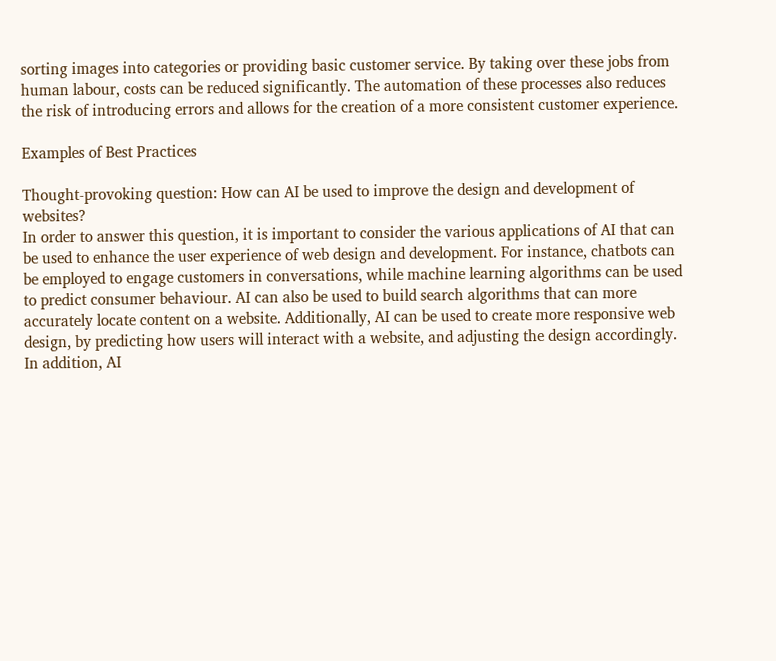sorting images into categories or providing basic customer service. By taking over these jobs from human labour, costs can be reduced significantly. The automation of these processes also reduces the risk of introducing errors and allows for the creation of a more consistent customer experience.

Examples of Best Practices

Thought-provoking question: How can AI be used to improve the design and development of websites?
In order to answer this question, it is important to consider the various applications of AI that can be used to enhance the user experience of web design and development. For instance, chatbots can be employed to engage customers in conversations, while machine learning algorithms can be used to predict consumer behaviour. AI can also be used to build search algorithms that can more accurately locate content on a website. Additionally, AI can be used to create more responsive web design, by predicting how users will interact with a website, and adjusting the design accordingly.
In addition, AI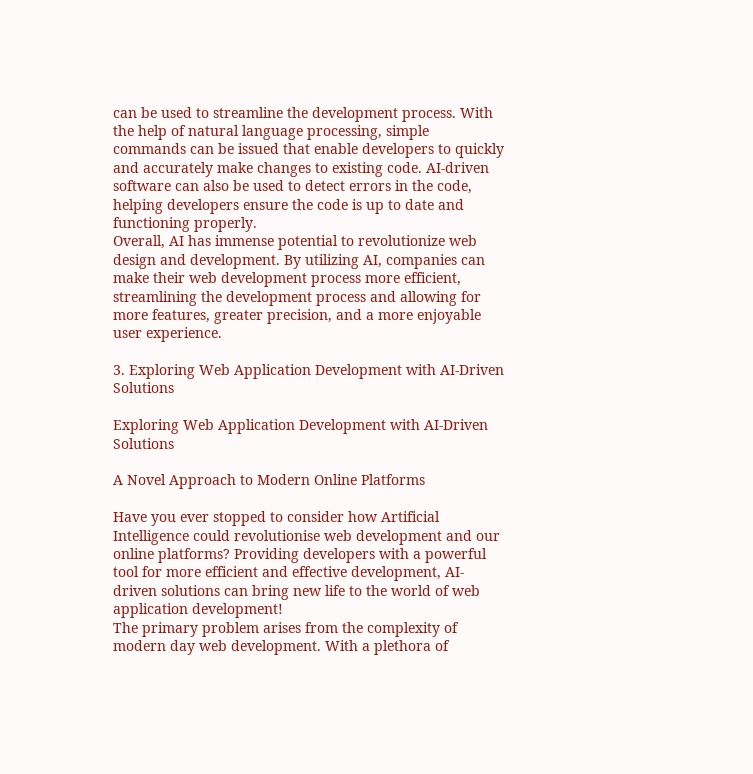can be used to streamline the development process. With the help of natural language processing, simple commands can be issued that enable developers to quickly and accurately make changes to existing code. AI-driven software can also be used to detect errors in the code, helping developers ensure the code is up to date and functioning properly.
Overall, AI has immense potential to revolutionize web design and development. By utilizing AI, companies can make their web development process more efficient, streamlining the development process and allowing for more features, greater precision, and a more enjoyable user experience.

3. Exploring Web Application Development with AI-Driven Solutions

Exploring Web Application Development with AI-Driven Solutions

A Novel Approach to Modern Online Platforms

Have you ever stopped to consider how Artificial Intelligence could revolutionise web development and our online platforms? Providing developers with a powerful tool for more efficient and effective development, AI-driven solutions can bring new life to the world of web application development!
The primary problem arises from the complexity of modern day web development. With a plethora of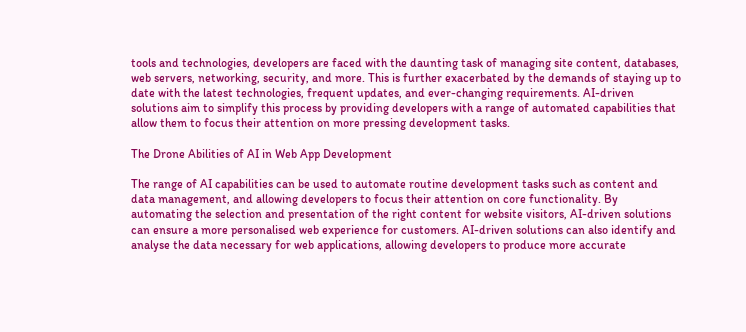tools and technologies, developers are faced with the daunting task of managing site content, databases, web servers, networking, security, and more. This is further exacerbated by the demands of staying up to date with the latest technologies, frequent updates, and ever-changing requirements. AI-driven solutions aim to simplify this process by providing developers with a range of automated capabilities that allow them to focus their attention on more pressing development tasks.

The Drone Abilities of AI in Web App Development

The range of AI capabilities can be used to automate routine development tasks such as content and data management, and allowing developers to focus their attention on core functionality. By automating the selection and presentation of the right content for website visitors, AI-driven solutions can ensure a more personalised web experience for customers. AI-driven solutions can also identify and analyse the data necessary for web applications, allowing developers to produce more accurate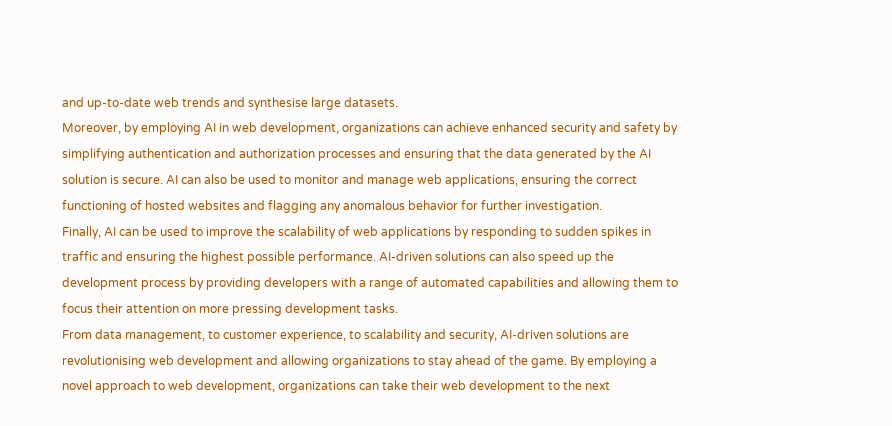and up-to-date web trends and synthesise large datasets.
Moreover, by employing AI in web development, organizations can achieve enhanced security and safety by simplifying authentication and authorization processes and ensuring that the data generated by the AI solution is secure. AI can also be used to monitor and manage web applications, ensuring the correct functioning of hosted websites and flagging any anomalous behavior for further investigation.
Finally, AI can be used to improve the scalability of web applications by responding to sudden spikes in traffic and ensuring the highest possible performance. AI-driven solutions can also speed up the development process by providing developers with a range of automated capabilities and allowing them to focus their attention on more pressing development tasks.
From data management, to customer experience, to scalability and security, AI-driven solutions are revolutionising web development and allowing organizations to stay ahead of the game. By employing a novel approach to web development, organizations can take their web development to the next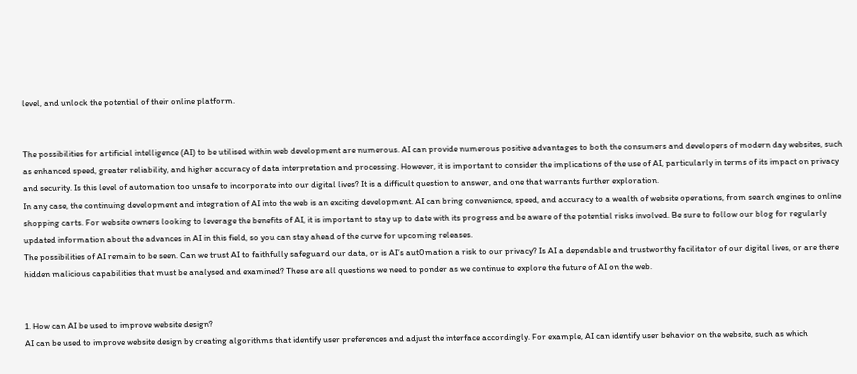level, and unlock the potential of their online platform.


The possibilities for artificial intelligence (AI) to be utilised within web development are numerous. AI can provide numerous positive advantages to both the consumers and developers of modern day websites, such as enhanced speed, greater reliability, and higher accuracy of data interpretation and processing. However, it is important to consider the implications of the use of AI, particularly in terms of its impact on privacy and security. Is this level of automation too unsafe to incorporate into our digital lives? It is a difficult question to answer, and one that warrants further exploration.
In any case, the continuing development and integration of AI into the web is an exciting development. AI can bring convenience, speed, and accuracy to a wealth of website operations, from search engines to online shopping carts. For website owners looking to leverage the benefits of AI, it is important to stay up to date with its progress and be aware of the potential risks involved. Be sure to follow our blog for regularly updated information about the advances in AI in this field, so you can stay ahead of the curve for upcoming releases.
The possibilities of AI remain to be seen. Can we trust AI to faithfully safeguard our data, or is AI’s aut0mation a risk to our privacy? Is AI a dependable and trustworthy facilitator of our digital lives, or are there hidden malicious capabilities that must be analysed and examined? These are all questions we need to ponder as we continue to explore the future of AI on the web.


1. How can AI be used to improve website design?
AI can be used to improve website design by creating algorithms that identify user preferences and adjust the interface accordingly. For example, AI can identify user behavior on the website, such as which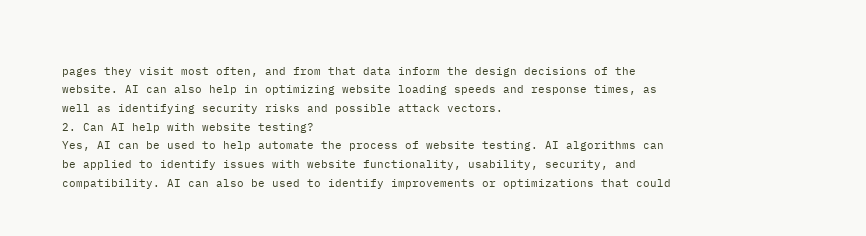pages they visit most often, and from that data inform the design decisions of the website. AI can also help in optimizing website loading speeds and response times, as well as identifying security risks and possible attack vectors.
2. Can AI help with website testing?
Yes, AI can be used to help automate the process of website testing. AI algorithms can be applied to identify issues with website functionality, usability, security, and compatibility. AI can also be used to identify improvements or optimizations that could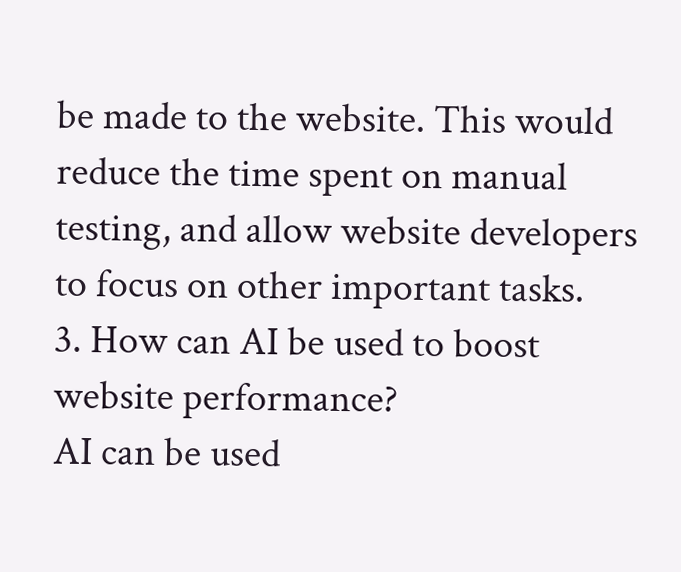be made to the website. This would reduce the time spent on manual testing, and allow website developers to focus on other important tasks.
3. How can AI be used to boost website performance?
AI can be used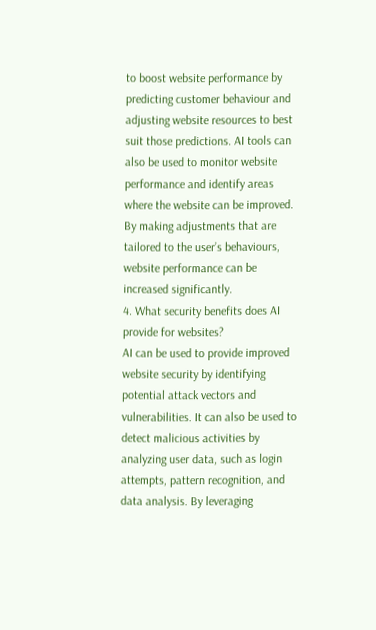to boost website performance by predicting customer behaviour and adjusting website resources to best suit those predictions. AI tools can also be used to monitor website performance and identify areas where the website can be improved. By making adjustments that are tailored to the user’s behaviours, website performance can be increased significantly.
4. What security benefits does AI provide for websites?
AI can be used to provide improved website security by identifying potential attack vectors and vulnerabilities. It can also be used to detect malicious activities by analyzing user data, such as login attempts, pattern recognition, and data analysis. By leveraging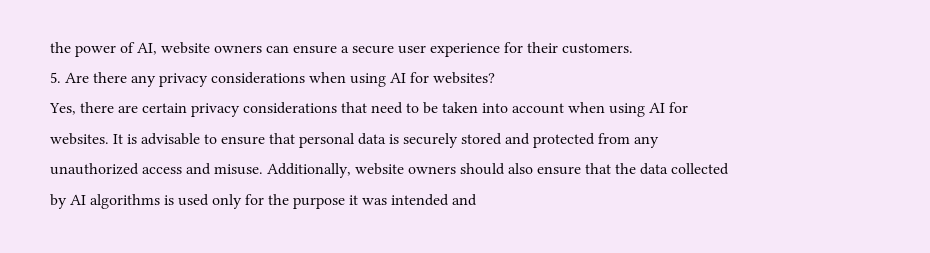the power of AI, website owners can ensure a secure user experience for their customers.
5. Are there any privacy considerations when using AI for websites?
Yes, there are certain privacy considerations that need to be taken into account when using AI for websites. It is advisable to ensure that personal data is securely stored and protected from any unauthorized access and misuse. Additionally, website owners should also ensure that the data collected by AI algorithms is used only for the purpose it was intended and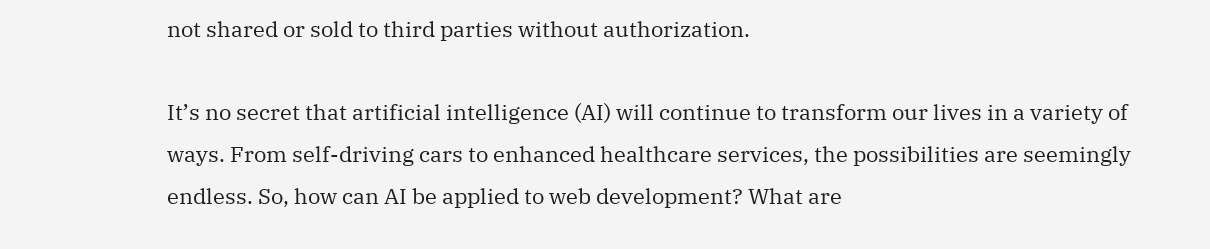not shared or sold to third parties without authorization.

It’s no secret that artificial intelligence (AI) will continue to transform our lives in a variety of ways. From self-driving cars to enhanced healthcare services, the possibilities are seemingly endless. So, how can AI be applied to web development? What are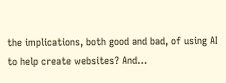the implications, both good and bad, of using AI to help create websites? And…